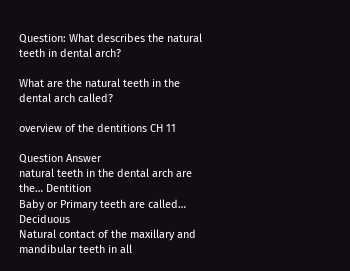Question: What describes the natural teeth in dental arch?

What are the natural teeth in the dental arch called?

overview of the dentitions CH 11

Question Answer
natural teeth in the dental arch are the… Dentition
Baby or Primary teeth are called… Deciduous
Natural contact of the maxillary and mandibular teeth in all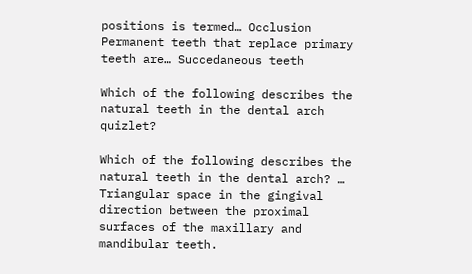positions is termed… Occlusion
Permanent teeth that replace primary teeth are… Succedaneous teeth

Which of the following describes the natural teeth in the dental arch quizlet?

Which of the following describes the natural teeth in the dental arch? … Triangular space in the gingival direction between the proximal surfaces of the maxillary and mandibular teeth.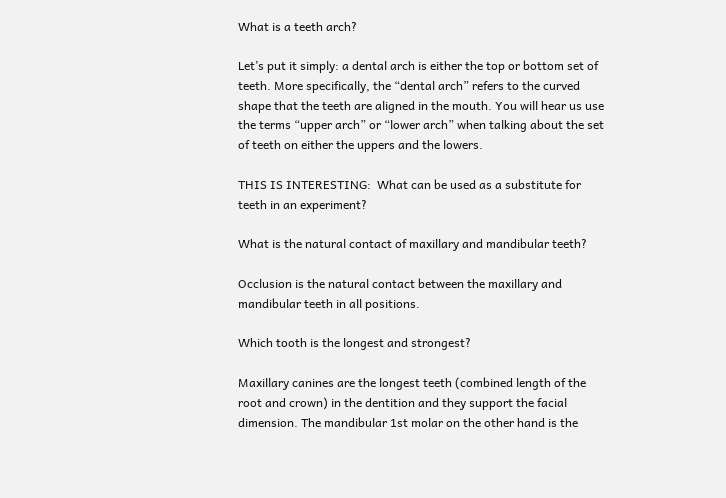What is a teeth arch?

Let’s put it simply: a dental arch is either the top or bottom set of teeth. More specifically, the “dental arch” refers to the curved shape that the teeth are aligned in the mouth. You will hear us use the terms “upper arch” or “lower arch” when talking about the set of teeth on either the uppers and the lowers.

THIS IS INTERESTING:  What can be used as a substitute for teeth in an experiment?

What is the natural contact of maxillary and mandibular teeth?

Occlusion is the natural contact between the maxillary and mandibular teeth in all positions.

Which tooth is the longest and strongest?

Maxillary canines are the longest teeth (combined length of the root and crown) in the dentition and they support the facial dimension. The mandibular 1st molar on the other hand is the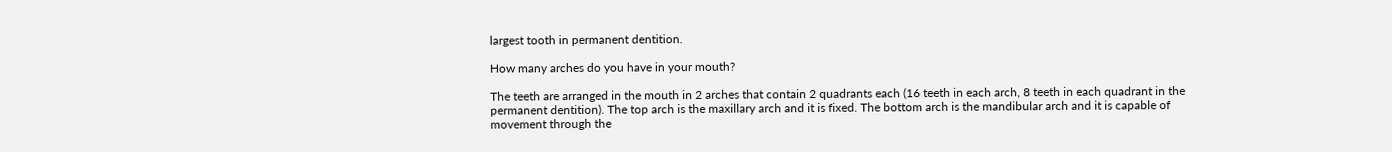largest tooth in permanent dentition.

How many arches do you have in your mouth?

The teeth are arranged in the mouth in 2 arches that contain 2 quadrants each (16 teeth in each arch, 8 teeth in each quadrant in the permanent dentition). The top arch is the maxillary arch and it is fixed. The bottom arch is the mandibular arch and it is capable of movement through the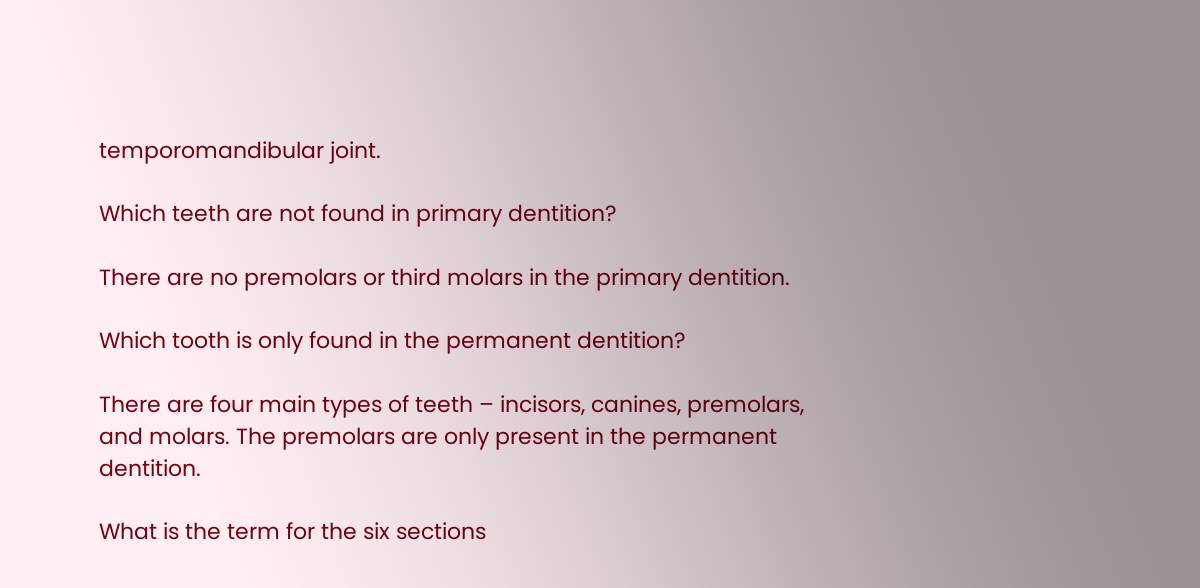temporomandibular joint.

Which teeth are not found in primary dentition?

There are no premolars or third molars in the primary dentition.

Which tooth is only found in the permanent dentition?

There are four main types of teeth – incisors, canines, premolars, and molars. The premolars are only present in the permanent dentition.

What is the term for the six sections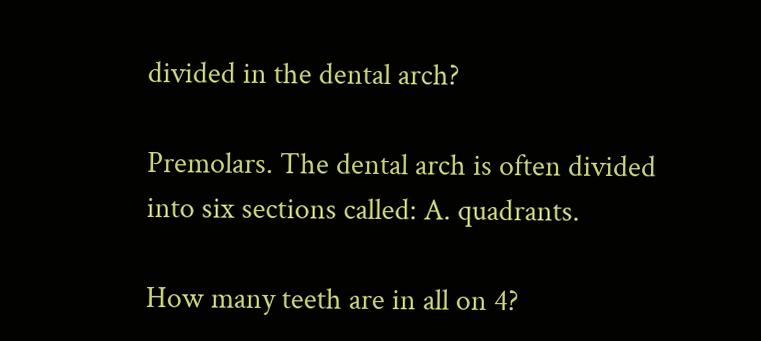divided in the dental arch?

Premolars. The dental arch is often divided into six sections called: A. quadrants.

How many teeth are in all on 4?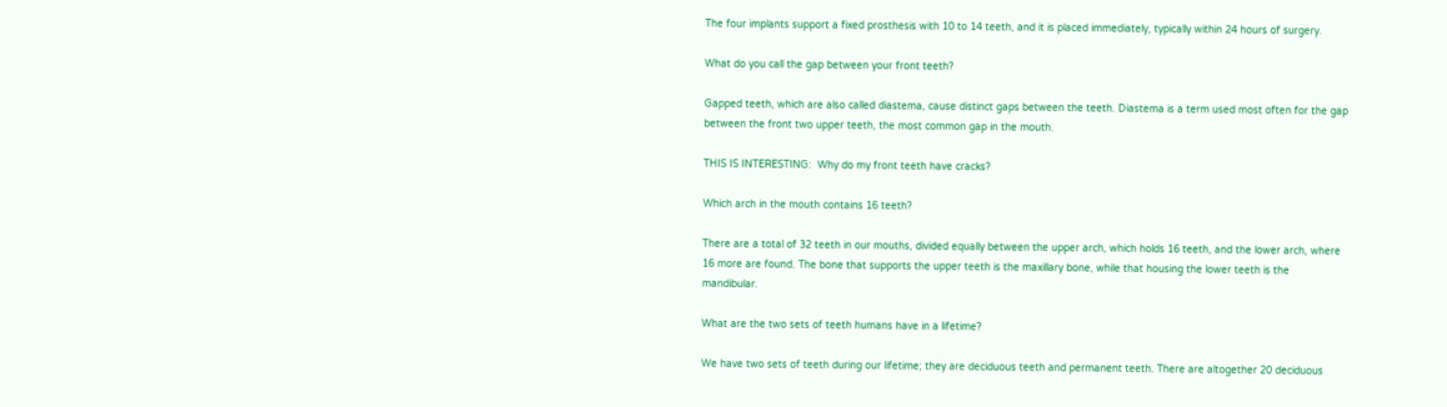The four implants support a fixed prosthesis with 10 to 14 teeth, and it is placed immediately, typically within 24 hours of surgery.

What do you call the gap between your front teeth?

Gapped teeth, which are also called diastema, cause distinct gaps between the teeth. Diastema is a term used most often for the gap between the front two upper teeth, the most common gap in the mouth.

THIS IS INTERESTING:  Why do my front teeth have cracks?

Which arch in the mouth contains 16 teeth?

There are a total of 32 teeth in our mouths, divided equally between the upper arch, which holds 16 teeth, and the lower arch, where 16 more are found. The bone that supports the upper teeth is the maxillary bone, while that housing the lower teeth is the mandibular.

What are the two sets of teeth humans have in a lifetime?

We have two sets of teeth during our lifetime; they are deciduous teeth and permanent teeth. There are altogether 20 deciduous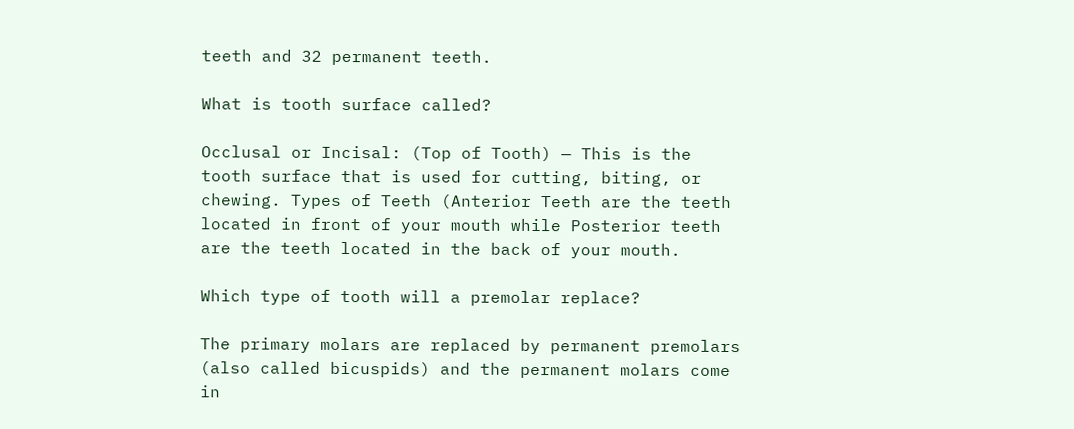teeth and 32 permanent teeth.

What is tooth surface called?

Occlusal or Incisal: (Top of Tooth) — This is the tooth surface that is used for cutting, biting, or chewing. Types of Teeth (Anterior Teeth are the teeth located in front of your mouth while Posterior teeth are the teeth located in the back of your mouth.

Which type of tooth will a premolar replace?

The primary molars are replaced by permanent premolars (also called bicuspids) and the permanent molars come in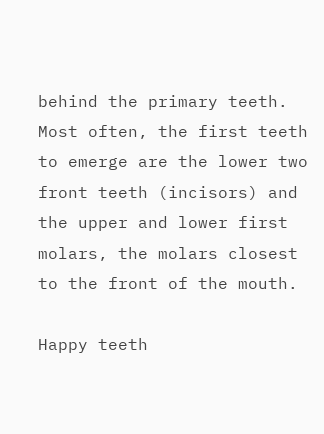behind the primary teeth. Most often, the first teeth to emerge are the lower two front teeth (incisors) and the upper and lower first molars, the molars closest to the front of the mouth.

Happy teeth